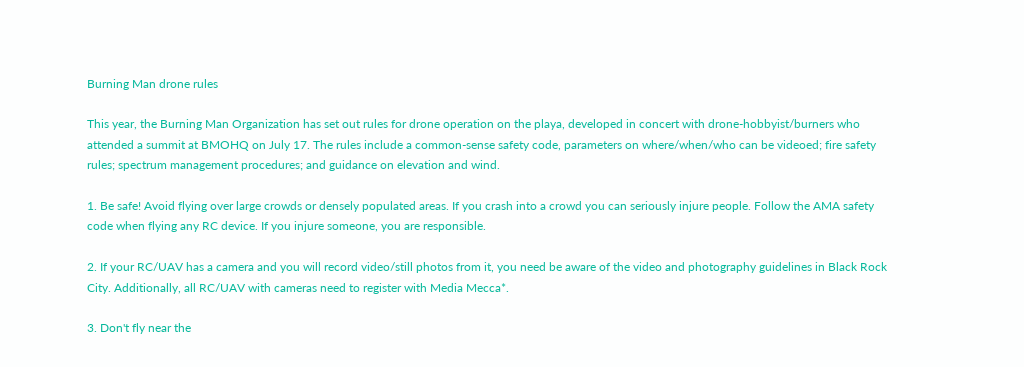Burning Man drone rules

This year, the Burning Man Organization has set out rules for drone operation on the playa, developed in concert with drone-hobbyist/burners who attended a summit at BMOHQ on July 17. The rules include a common-sense safety code, parameters on where/when/who can be videoed; fire safety rules; spectrum management procedures; and guidance on elevation and wind.

1. Be safe! Avoid flying over large crowds or densely populated areas. If you crash into a crowd you can seriously injure people. Follow the AMA safety code when flying any RC device. If you injure someone, you are responsible.

2. If your RC/UAV has a camera and you will record video/still photos from it, you need be aware of the video and photography guidelines in Black Rock City. Additionally, all RC/UAV with cameras need to register with Media Mecca*.

3. Don't fly near the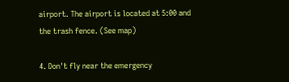airport. The airport is located at 5:00 and the trash fence. (See map)

4. Don't fly near the emergency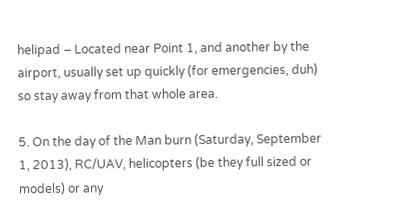helipad – Located near Point 1, and another by the airport, usually set up quickly (for emergencies, duh) so stay away from that whole area.

5. On the day of the Man burn (Saturday, September 1, 2013), RC/UAV, helicopters (be they full sized or models) or any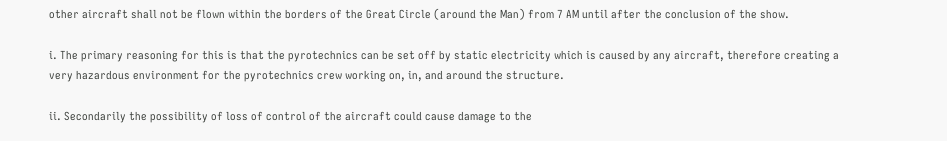other aircraft shall not be flown within the borders of the Great Circle (around the Man) from 7 AM until after the conclusion of the show.

i. The primary reasoning for this is that the pyrotechnics can be set off by static electricity which is caused by any aircraft, therefore creating a very hazardous environment for the pyrotechnics crew working on, in, and around the structure.

ii. Secondarily the possibility of loss of control of the aircraft could cause damage to the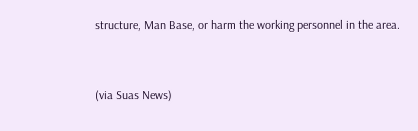structure, Man Base, or harm the working personnel in the area.


(via Suas News)